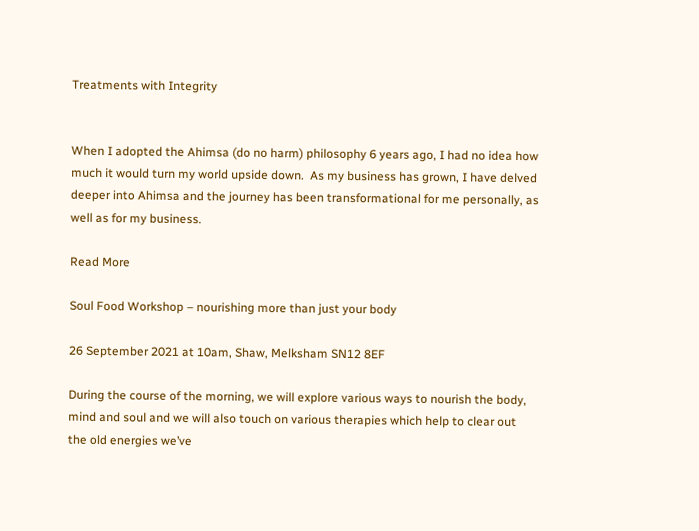Treatments with Integrity


When I adopted the Ahimsa (do no harm) philosophy 6 years ago, I had no idea how much it would turn my world upside down.  As my business has grown, I have delved deeper into Ahimsa and the journey has been transformational for me personally, as well as for my business.

Read More

Soul Food Workshop – nourishing more than just your body

26 September 2021 at 10am, Shaw, Melksham SN12 8EF

During the course of the morning, we will explore various ways to nourish the body, mind and soul and we will also touch on various therapies which help to clear out the old energies we’ve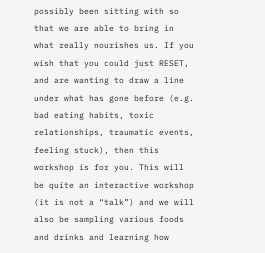possibly been sitting with so that we are able to bring in what really nourishes us. If you wish that you could just RESET, and are wanting to draw a line under what has gone before (e.g. bad eating habits, toxic relationships, traumatic events, feeling stuck), then this workshop is for you. This will be quite an interactive workshop (it is not a “talk”) and we will also be sampling various foods and drinks and learning how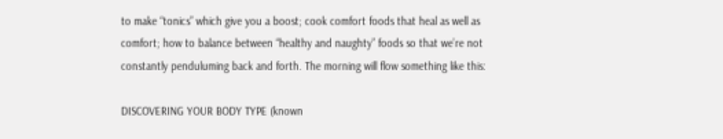to make “tonics” which give you a boost; cook comfort foods that heal as well as comfort; how to balance between “healthy and naughty” foods so that we’re not constantly penduluming back and forth. The morning will flow something like this:

DISCOVERING YOUR BODY TYPE (known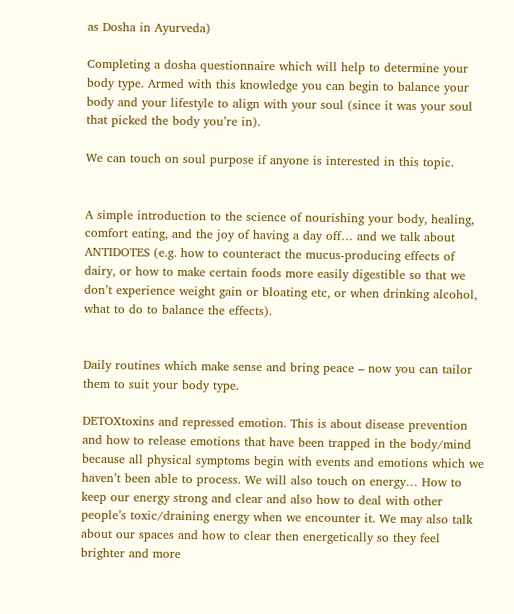as Dosha in Ayurveda)

Completing a dosha questionnaire which will help to determine your body type. Armed with this knowledge you can begin to balance your body and your lifestyle to align with your soul (since it was your soul that picked the body you’re in).

We can touch on soul purpose if anyone is interested in this topic.


A simple introduction to the science of nourishing your body, healing, comfort eating, and the joy of having a day off… and we talk about ANTIDOTES (e.g. how to counteract the mucus-producing effects of dairy, or how to make certain foods more easily digestible so that we don’t experience weight gain or bloating etc, or when drinking alcohol, what to do to balance the effects).


Daily routines which make sense and bring peace – now you can tailor them to suit your body type.

DETOXtoxins and repressed emotion. This is about disease prevention and how to release emotions that have been trapped in the body/mind because all physical symptoms begin with events and emotions which we haven’t been able to process. We will also touch on energy… How to keep our energy strong and clear and also how to deal with other people’s toxic/draining energy when we encounter it. We may also talk about our spaces and how to clear then energetically so they feel brighter and more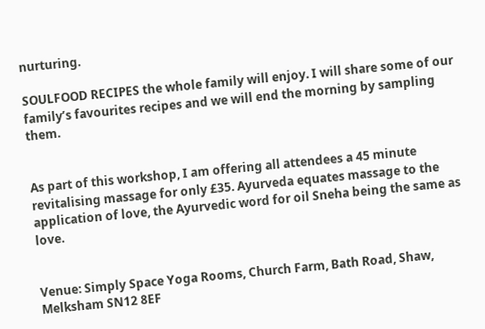nurturing.

SOULFOOD RECIPES the whole family will enjoy. I will share some of our family’s favourites recipes and we will end the morning by sampling them.


As part of this workshop, I am offering all attendees a 45 minute revitalising massage for only £35. Ayurveda equates massage to the application of love, the Ayurvedic word for oil Sneha being the same as love.


Venue: Simply Space Yoga Rooms, Church Farm, Bath Road, Shaw, Melksham SN12 8EF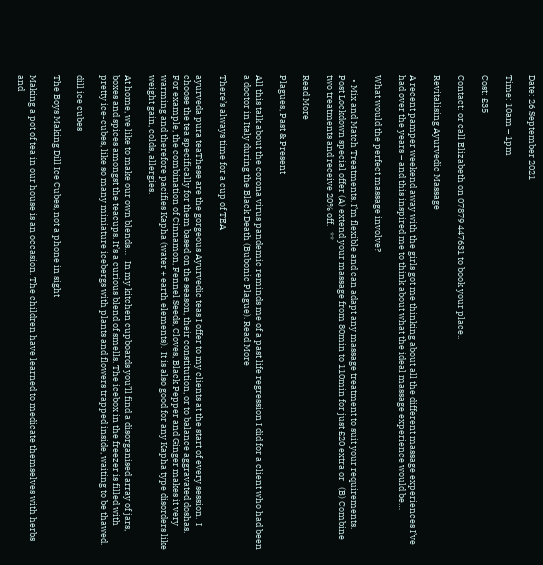Date: 26 September 2021

Time: 10am – 1pm

Cost: £35

Contact: or call Elizabeth on 07879 447631 to book your place..

Revitalising Ayurvedic Massage

A recent pamper weekend away with the girls got me thinking about all the different massage experiences I’ve had over the years – and this inspired me to think about what the ideal massage experience would be…

What would the perfect massage involve?

  • Mix and Match Treatments. I’m flexible and can adapt any massage treatment to suit your requirements.  Post Lockdown special offer (A) extend your massage from 80min to 110min for just £20 extra or   (B) Combine two treatments and receive 20% off.   **

Read More

Plagues, Past & Present

All this talk about the corona virus pandemic reminds me of a past life regression I did for a client who had been a doctor in Italy during the Black Death (Bubonic Plague). Read More

There’s always time for a cup of TEA

ayurveda pura teaThese are the gorgeous Ayurvedic teas I offer to my clients at the start of every session.  I choose the tea specifically for them based on the season, their constitution, or to balance aggravated doshas.  For example, the combination of Cinnamon, Fennel Seeds, Cloves, Black Pepper and Ginger makes it very warming and therefore pacifies Kapha (water + earth elements).  It is also good for any Kapha type disorders like weight gain, colds, allergies.

At home, we like to make our own blends…   In my kitchen cupboards you’ll find a disorganised array of jars, boxes and spices amongst the teacups. It’s a curious blend of smells. The icebox in the freezer is filled with pretty ice-cubes, like so many miniature icebergs with plants and flowers trapped inside, waiting to be thawed.

dill ice cubes

The Boys Making Dill Ice Cubes, not a phone in sight

Making a pot of tea in our house is an occasion. The children have learned to medicate themselves with herbs and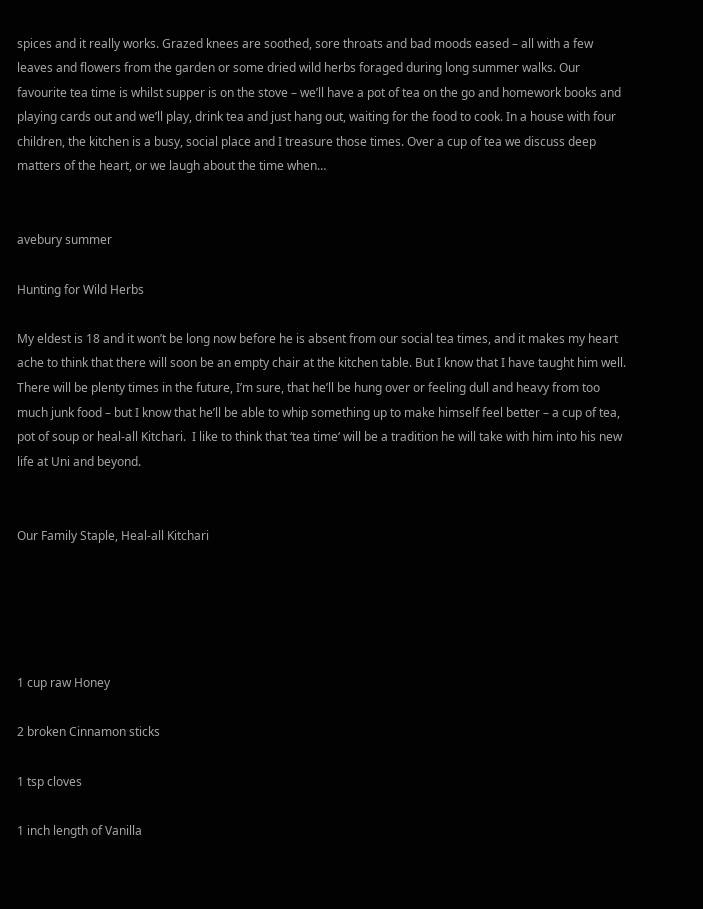spices and it really works. Grazed knees are soothed, sore throats and bad moods eased – all with a few leaves and flowers from the garden or some dried wild herbs foraged during long summer walks. Our favourite tea time is whilst supper is on the stove – we’ll have a pot of tea on the go and homework books and playing cards out and we’ll play, drink tea and just hang out, waiting for the food to cook. In a house with four children, the kitchen is a busy, social place and I treasure those times. Over a cup of tea we discuss deep matters of the heart, or we laugh about the time when…


avebury summer

Hunting for Wild Herbs

My eldest is 18 and it won’t be long now before he is absent from our social tea times, and it makes my heart ache to think that there will soon be an empty chair at the kitchen table. But I know that I have taught him well. There will be plenty times in the future, I’m sure, that he’ll be hung over or feeling dull and heavy from too much junk food – but I know that he’ll be able to whip something up to make himself feel better – a cup of tea, pot of soup or heal-all Kitchari.  I like to think that ‘tea time‘ will be a tradition he will take with him into his new life at Uni and beyond.


Our Family Staple, Heal-all Kitchari





1 cup raw Honey

2 broken Cinnamon sticks

1 tsp cloves

1 inch length of Vanilla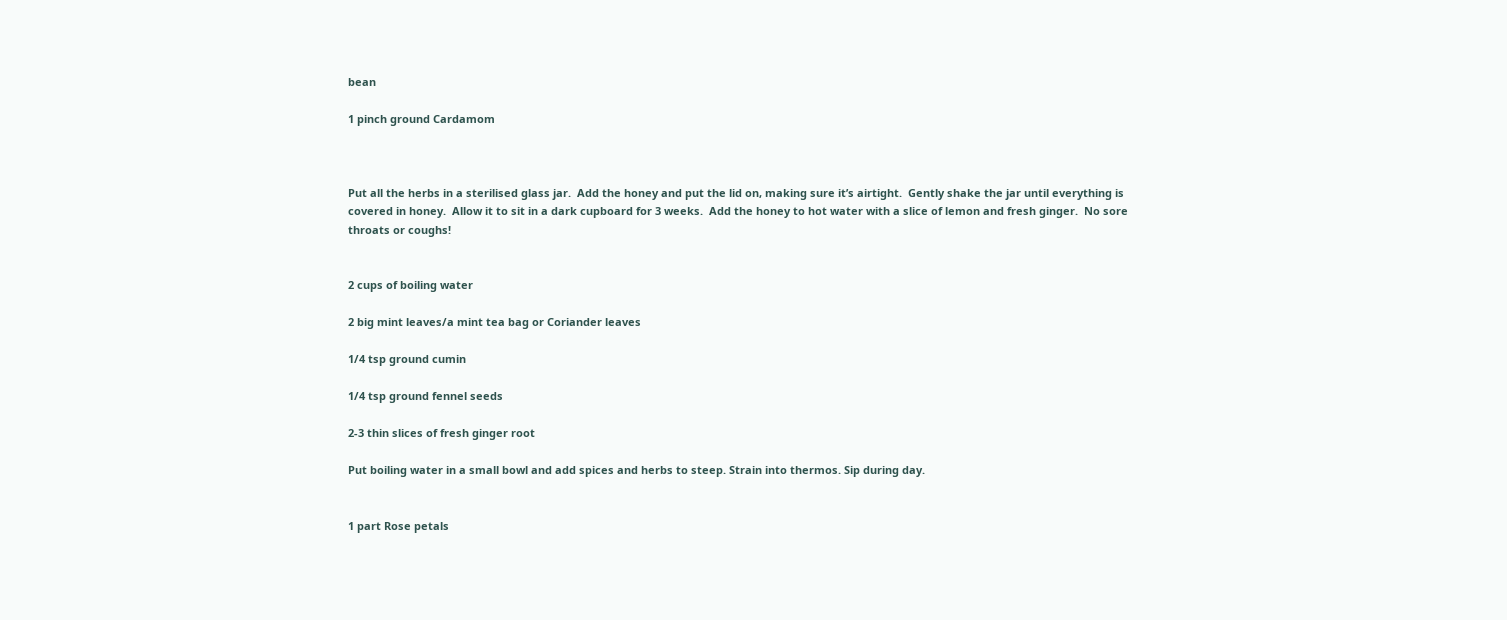bean

1 pinch ground Cardamom



Put all the herbs in a sterilised glass jar.  Add the honey and put the lid on, making sure it’s airtight.  Gently shake the jar until everything is covered in honey.  Allow it to sit in a dark cupboard for 3 weeks.  Add the honey to hot water with a slice of lemon and fresh ginger.  No sore throats or coughs!


2 cups of boiling water

2 big mint leaves/a mint tea bag or Coriander leaves

1/4 tsp ground cumin

1/4 tsp ground fennel seeds

2-3 thin slices of fresh ginger root

Put boiling water in a small bowl and add spices and herbs to steep. Strain into thermos. Sip during day.


1 part Rose petals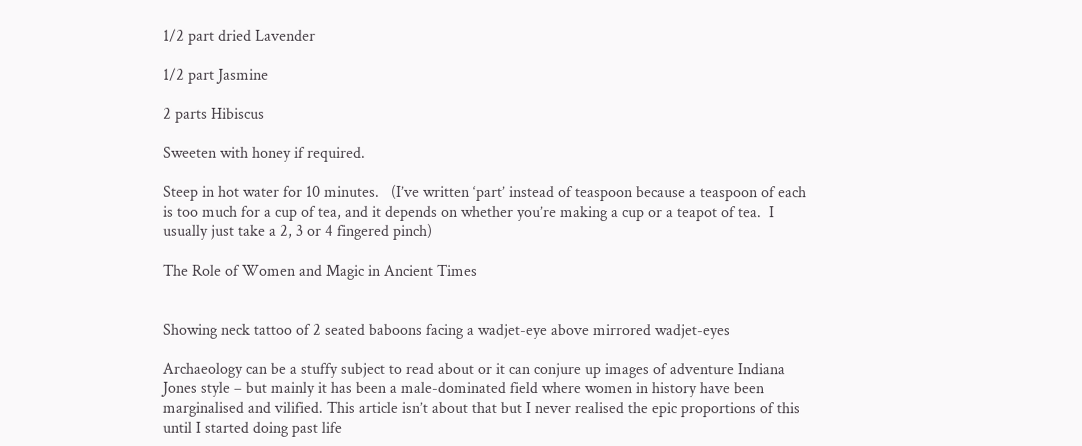1/2 part dried Lavender

1/2 part Jasmine

2 parts Hibiscus

Sweeten with honey if required.

Steep in hot water for 10 minutes.   (I’ve written ‘part’ instead of teaspoon because a teaspoon of each is too much for a cup of tea, and it depends on whether you’re making a cup or a teapot of tea.  I usually just take a 2, 3 or 4 fingered pinch)

The Role of Women and Magic in Ancient Times


Showing neck tattoo of 2 seated baboons facing a wadjet-eye above mirrored wadjet-eyes

Archaeology can be a stuffy subject to read about or it can conjure up images of adventure Indiana Jones style – but mainly it has been a male-dominated field where women in history have been marginalised and vilified. This article isn’t about that but I never realised the epic proportions of this until I started doing past life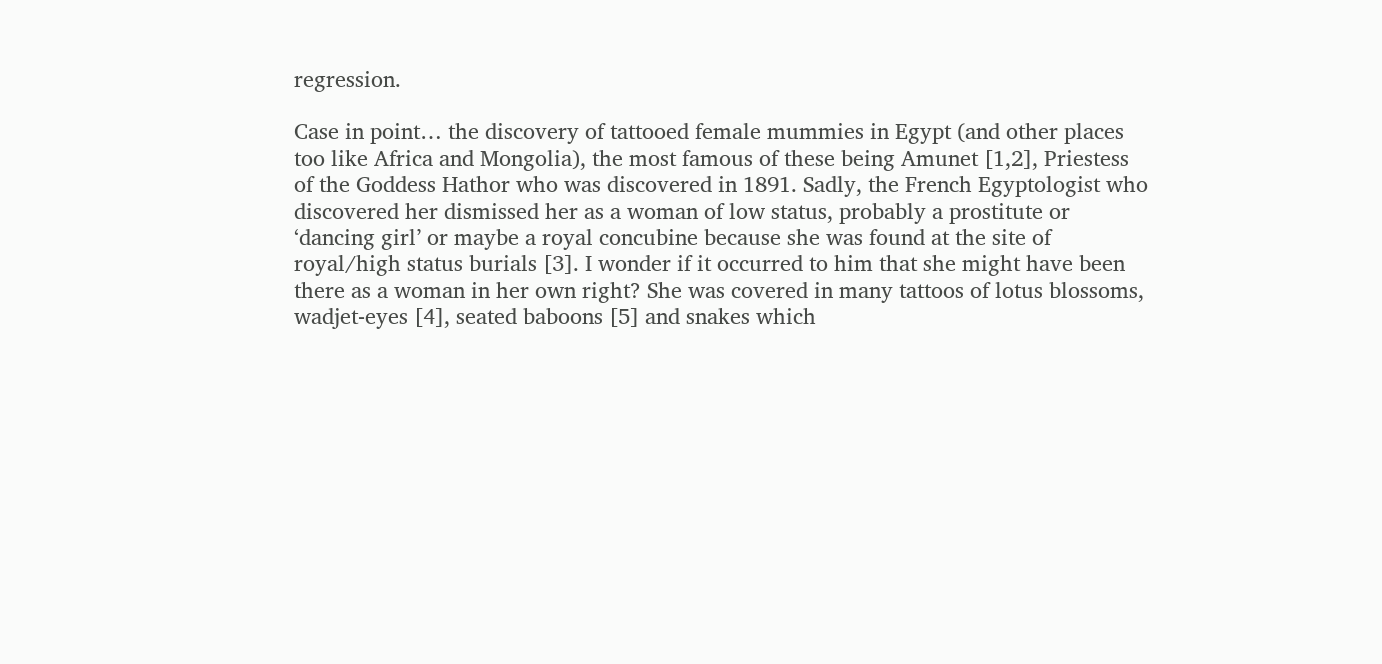regression.

Case in point… the discovery of tattooed female mummies in Egypt (and other places too like Africa and Mongolia), the most famous of these being Amunet [1,2], Priestess of the Goddess Hathor who was discovered in 1891. Sadly, the French Egyptologist who discovered her dismissed her as a woman of low status, probably a prostitute or ‘dancing girl’ or maybe a royal concubine because she was found at the site of royal/high status burials [3]. I wonder if it occurred to him that she might have been there as a woman in her own right? She was covered in many tattoos of lotus blossoms, wadjet-eyes [4], seated baboons [5] and snakes which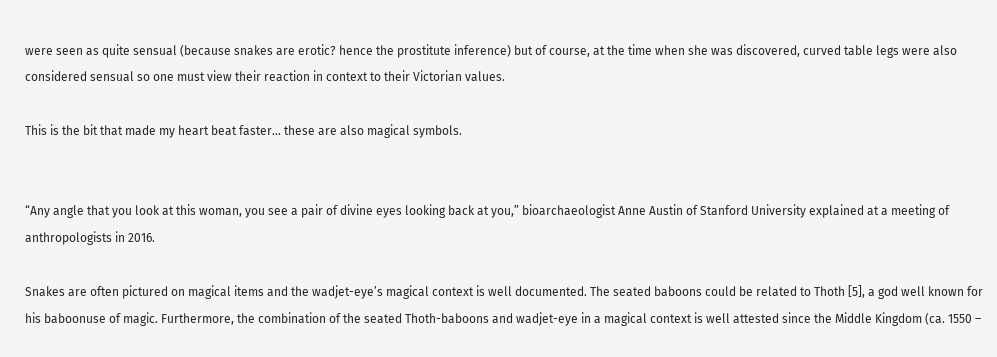were seen as quite sensual (because snakes are erotic? hence the prostitute inference) but of course, at the time when she was discovered, curved table legs were also considered sensual so one must view their reaction in context to their Victorian values.

This is the bit that made my heart beat faster… these are also magical symbols.


“Any angle that you look at this woman, you see a pair of divine eyes looking back at you,” bioarchaeologist Anne Austin of Stanford University explained at a meeting of anthropologists in 2016.

Snakes are often pictured on magical items and the wadjet-eye’s magical context is well documented. The seated baboons could be related to Thoth [5], a god well known for his baboonuse of magic. Furthermore, the combination of the seated Thoth-baboons and wadjet-eye in a magical context is well attested since the Middle Kingdom (ca. 1550 –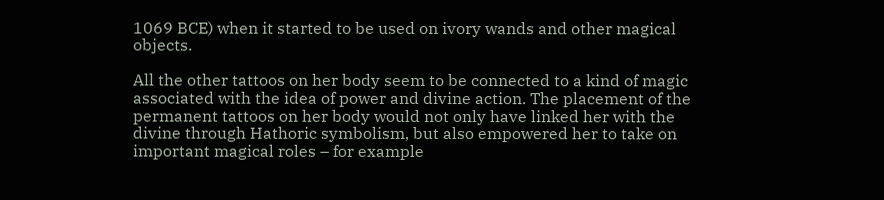1069 BCE) when it started to be used on ivory wands and other magical objects.

All the other tattoos on her body seem to be connected to a kind of magic associated with the idea of power and divine action. The placement of the permanent tattoos on her body would not only have linked her with the divine through Hathoric symbolism, but also empowered her to take on important magical roles – for example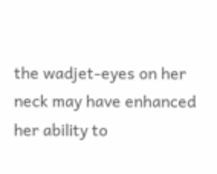the wadjet-eyes on her neck may have enhanced her ability to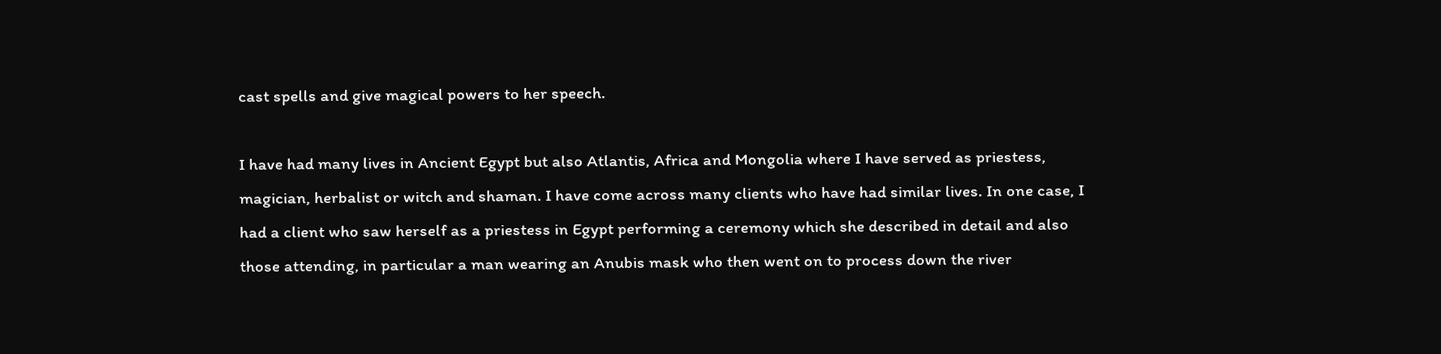cast spells and give magical powers to her speech.

I have had many lives in Ancient Egypt but also Atlantis, Africa and Mongolia where I have served as priestess, magician, herbalist or witch and shaman. I have come across many clients who have had similar lives. In one case, I had a client who saw herself as a priestess in Egypt performing a ceremony which she described in detail and also those attending, in particular a man wearing an Anubis mask who then went on to process down the river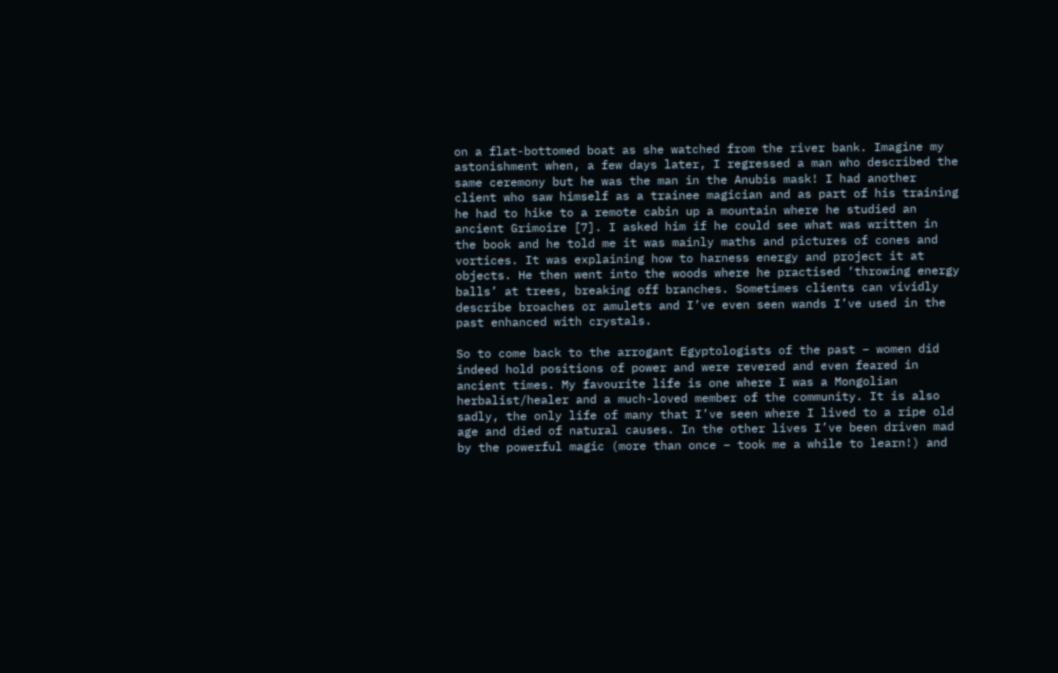on a flat-bottomed boat as she watched from the river bank. Imagine my astonishment when, a few days later, I regressed a man who described the same ceremony but he was the man in the Anubis mask! I had another client who saw himself as a trainee magician and as part of his training he had to hike to a remote cabin up a mountain where he studied an ancient Grimoire [7]. I asked him if he could see what was written in the book and he told me it was mainly maths and pictures of cones and vortices. It was explaining how to harness energy and project it at objects. He then went into the woods where he practised ‘throwing energy balls’ at trees, breaking off branches. Sometimes clients can vividly describe broaches or amulets and I’ve even seen wands I’ve used in the past enhanced with crystals.

So to come back to the arrogant Egyptologists of the past – women did indeed hold positions of power and were revered and even feared in ancient times. My favourite life is one where I was a Mongolian herbalist/healer and a much-loved member of the community. It is also sadly, the only life of many that I’ve seen where I lived to a ripe old age and died of natural causes. In the other lives I’ve been driven mad by the powerful magic (more than once – took me a while to learn!) and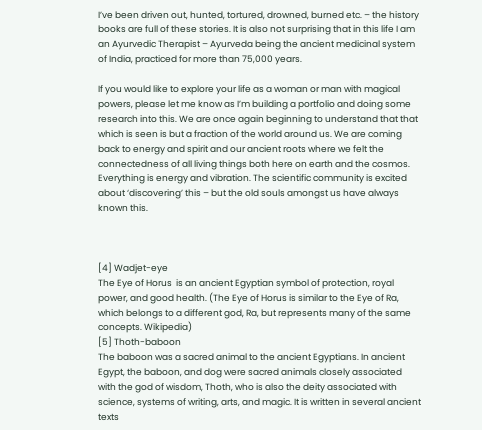I’ve been driven out, hunted, tortured, drowned, burned etc. – the history books are full of these stories. It is also not surprising that in this life I am an Ayurvedic Therapist – Ayurveda being the ancient medicinal system of India, practiced for more than 75,000 years.

If you would like to explore your life as a woman or man with magical powers, please let me know as I’m building a portfolio and doing some research into this. We are once again beginning to understand that that which is seen is but a fraction of the world around us. We are coming back to energy and spirit and our ancient roots where we felt the connectedness of all living things both here on earth and the cosmos. Everything is energy and vibration. The scientific community is excited about ‘discovering’ this – but the old souls amongst us have always known this.



[4] Wadjet-eye
The Eye of Horus  is an ancient Egyptian symbol of protection, royal power, and good health. (The Eye of Horus is similar to the Eye of Ra, which belongs to a different god, Ra, but represents many of the same concepts. Wikipedia)
[5] Thoth-baboon
The baboon was a sacred animal to the ancient Egyptians. In ancient Egypt, the baboon, and dog were sacred animals closely associated with the god of wisdom, Thoth, who is also the deity associated with science, systems of writing, arts, and magic. It is written in several ancient texts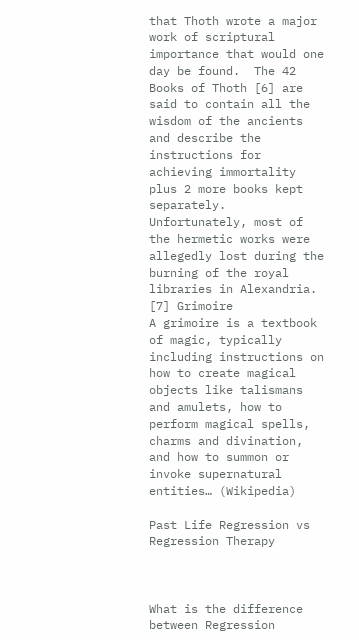that Thoth wrote a major work of scriptural importance that would one day be found.  The 42 Books of Thoth [6] are said to contain all the wisdom of the ancients and describe the instructions for achieving immortality plus 2 more books kept separately.  Unfortunately, most of the hermetic works were allegedly lost during the burning of the royal libraries in Alexandria.
[7] Grimoire
A grimoire is a textbook of magic, typically including instructions on how to create magical objects like talismans and amulets, how to perform magical spells, charms and divination, and how to summon or invoke supernatural entities… (Wikipedia)

Past Life Regression vs Regression Therapy



What is the difference between Regression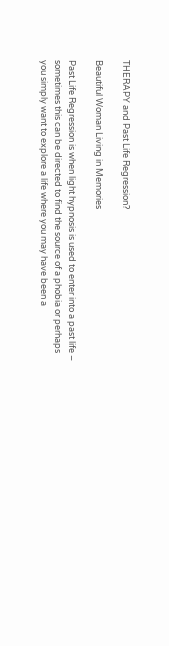THERAPY and Past Life Regression?

Beautiful Woman Living in Memories

Past Life Regression is when light hypnosis is used to enter into a past life – sometimes this can be directed to find the source of a phobia or perhaps you simply want to explore a life where you may have been a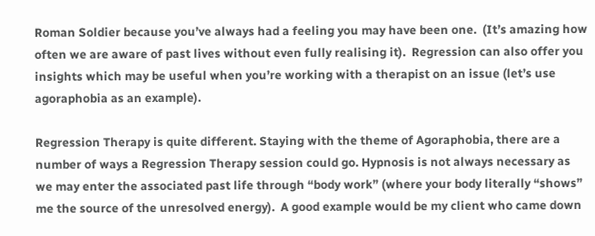Roman Soldier because you’ve always had a feeling you may have been one.  (It’s amazing how often we are aware of past lives without even fully realising it).  Regression can also offer you insights which may be useful when you’re working with a therapist on an issue (let’s use agoraphobia as an example).

Regression Therapy is quite different. Staying with the theme of Agoraphobia, there are a number of ways a Regression Therapy session could go. Hypnosis is not always necessary as we may enter the associated past life through “body work” (where your body literally “shows” me the source of the unresolved energy).  A good example would be my client who came down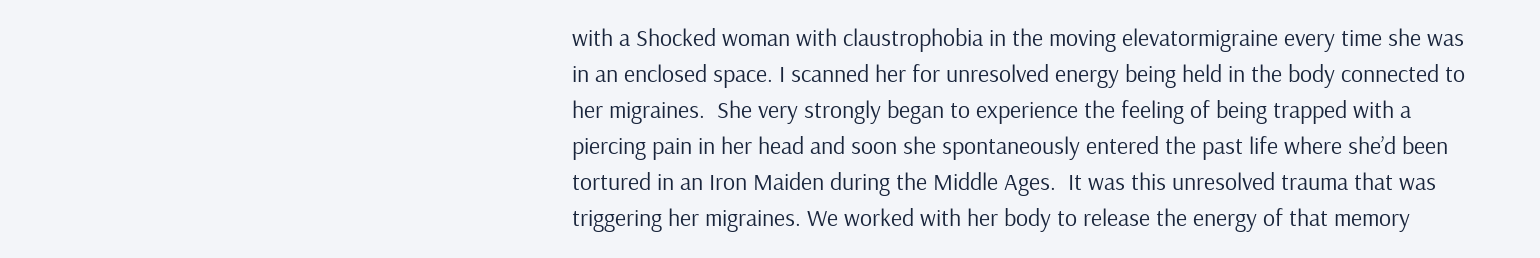with a Shocked woman with claustrophobia in the moving elevatormigraine every time she was in an enclosed space. I scanned her for unresolved energy being held in the body connected to her migraines.  She very strongly began to experience the feeling of being trapped with a piercing pain in her head and soon she spontaneously entered the past life where she’d been tortured in an Iron Maiden during the Middle Ages.  It was this unresolved trauma that was triggering her migraines. We worked with her body to release the energy of that memory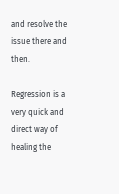and resolve the issue there and then.

Regression is a very quick and direct way of healing the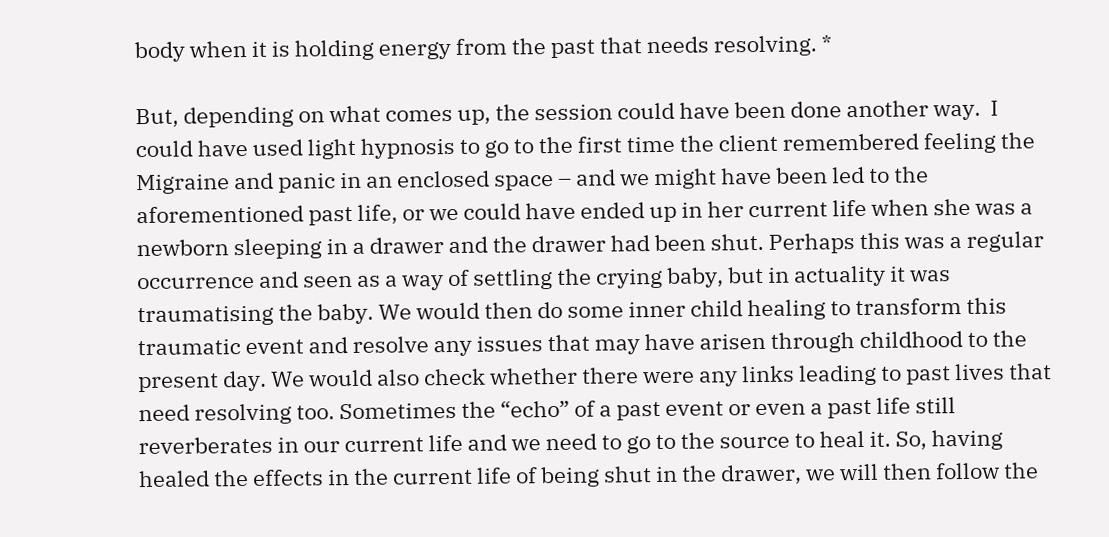body when it is holding energy from the past that needs resolving. *

But, depending on what comes up, the session could have been done another way.  I could have used light hypnosis to go to the first time the client remembered feeling the Migraine and panic in an enclosed space – and we might have been led to the aforementioned past life, or we could have ended up in her current life when she was a newborn sleeping in a drawer and the drawer had been shut. Perhaps this was a regular occurrence and seen as a way of settling the crying baby, but in actuality it was traumatising the baby. We would then do some inner child healing to transform this traumatic event and resolve any issues that may have arisen through childhood to the present day. We would also check whether there were any links leading to past lives that need resolving too. Sometimes the “echo” of a past event or even a past life still reverberates in our current life and we need to go to the source to heal it. So, having healed the effects in the current life of being shut in the drawer, we will then follow the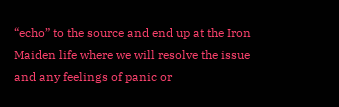“echo” to the source and end up at the Iron Maiden life where we will resolve the issue and any feelings of panic or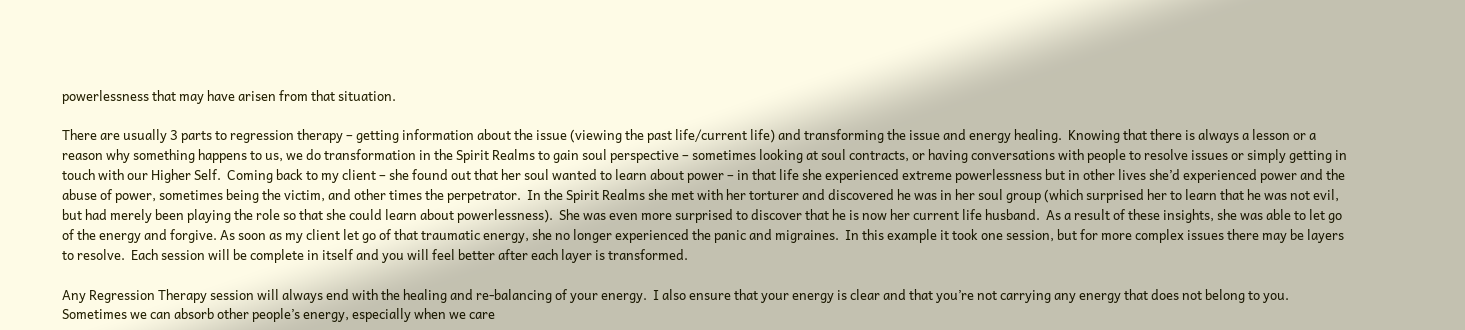powerlessness that may have arisen from that situation.

There are usually 3 parts to regression therapy – getting information about the issue (viewing the past life/current life) and transforming the issue and energy healing.  Knowing that there is always a lesson or a reason why something happens to us, we do transformation in the Spirit Realms to gain soul perspective – sometimes looking at soul contracts, or having conversations with people to resolve issues or simply getting in touch with our Higher Self.  Coming back to my client – she found out that her soul wanted to learn about power – in that life she experienced extreme powerlessness but in other lives she’d experienced power and the abuse of power, sometimes being the victim, and other times the perpetrator.  In the Spirit Realms she met with her torturer and discovered he was in her soul group (which surprised her to learn that he was not evil, but had merely been playing the role so that she could learn about powerlessness).  She was even more surprised to discover that he is now her current life husband.  As a result of these insights, she was able to let go of the energy and forgive. As soon as my client let go of that traumatic energy, she no longer experienced the panic and migraines.  In this example it took one session, but for more complex issues there may be layers to resolve.  Each session will be complete in itself and you will feel better after each layer is transformed.

Any Regression Therapy session will always end with the healing and re-balancing of your energy.  I also ensure that your energy is clear and that you’re not carrying any energy that does not belong to you.  Sometimes we can absorb other people’s energy, especially when we care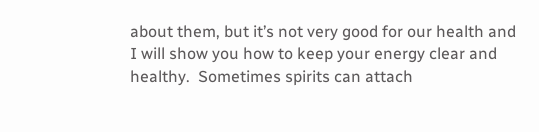about them, but it’s not very good for our health and I will show you how to keep your energy clear and healthy.  Sometimes spirits can attach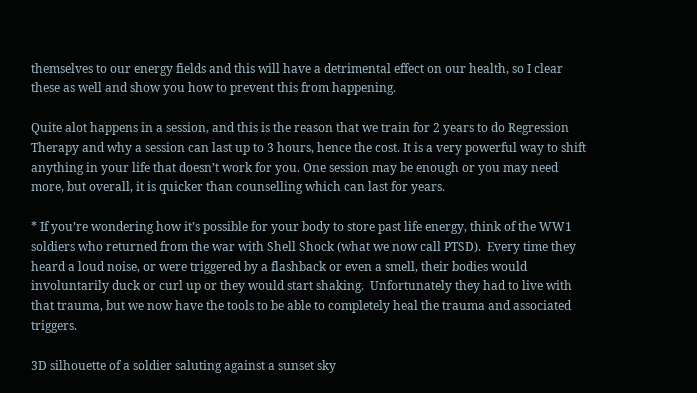themselves to our energy fields and this will have a detrimental effect on our health, so I clear these as well and show you how to prevent this from happening.

Quite alot happens in a session, and this is the reason that we train for 2 years to do Regression Therapy and why a session can last up to 3 hours, hence the cost. It is a very powerful way to shift anything in your life that doesn’t work for you. One session may be enough or you may need more, but overall, it is quicker than counselling which can last for years.

* If you’re wondering how it’s possible for your body to store past life energy, think of the WW1 soldiers who returned from the war with Shell Shock (what we now call PTSD).  Every time they heard a loud noise, or were triggered by a flashback or even a smell, their bodies would involuntarily duck or curl up or they would start shaking.  Unfortunately they had to live with that trauma, but we now have the tools to be able to completely heal the trauma and associated triggers.

3D silhouette of a soldier saluting against a sunset sky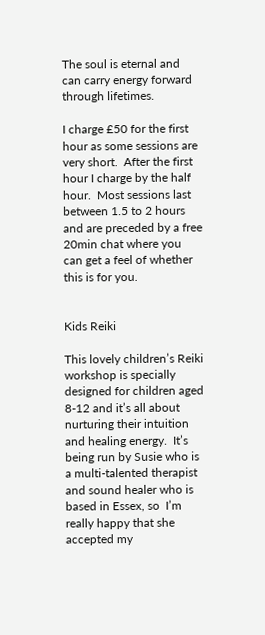The soul is eternal and can carry energy forward through lifetimes.

I charge £50 for the first hour as some sessions are very short.  After the first hour I charge by the half hour.  Most sessions last between 1.5 to 2 hours and are preceded by a free 20min chat where you can get a feel of whether this is for you.


Kids Reiki

This lovely children’s Reiki workshop is specially designed for children aged 8-12 and it’s all about nurturing their intuition and healing energy.  It’s being run by Susie who is a multi-talented therapist and sound healer who is based in Essex, so  I’m really happy that she accepted my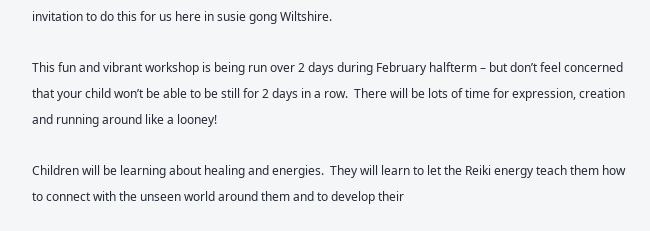invitation to do this for us here in susie gong Wiltshire.

This fun and vibrant workshop is being run over 2 days during February halfterm – but don’t feel concerned that your child won’t be able to be still for 2 days in a row.  There will be lots of time for expression, creation and running around like a looney!

Children will be learning about healing and energies.  They will learn to let the Reiki energy teach them how to connect with the unseen world around them and to develop their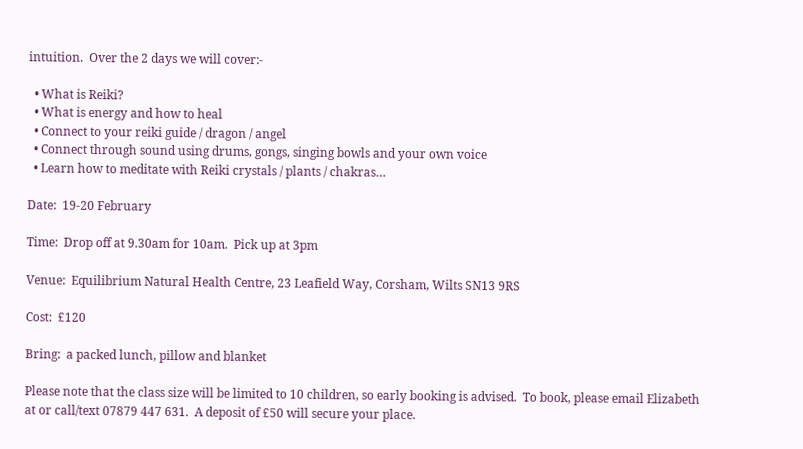intuition.  Over the 2 days we will cover:-

  • What is Reiki?
  • What is energy and how to heal
  • Connect to your reiki guide / dragon / angel
  • Connect through sound using drums, gongs, singing bowls and your own voice
  • Learn how to meditate with Reiki crystals / plants / chakras…

Date:  19-20 February

Time:  Drop off at 9.30am for 10am.  Pick up at 3pm

Venue:  Equilibrium Natural Health Centre, 23 Leafield Way, Corsham, Wilts SN13 9RS

Cost:  £120

Bring:  a packed lunch, pillow and blanket

Please note that the class size will be limited to 10 children, so early booking is advised.  To book, please email Elizabeth at or call/text 07879 447 631.  A deposit of £50 will secure your place.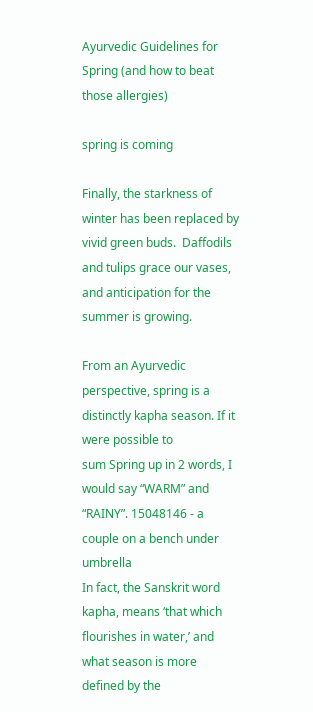Ayurvedic Guidelines for Spring (and how to beat those allergies)

spring is coming

Finally, the starkness of winter has been replaced by vivid green buds.  Daffodils and tulips grace our vases, and anticipation for the summer is growing.

From an Ayurvedic perspective, spring is a distinctly kapha season. If it were possible to
sum Spring up in 2 words, I would say “WARM” and “RAINY”. 15048146 - a couple on a bench under umbrella
In fact, the Sanskrit word kapha, means ‘that which flourishes in water,’ and what season is more defined by the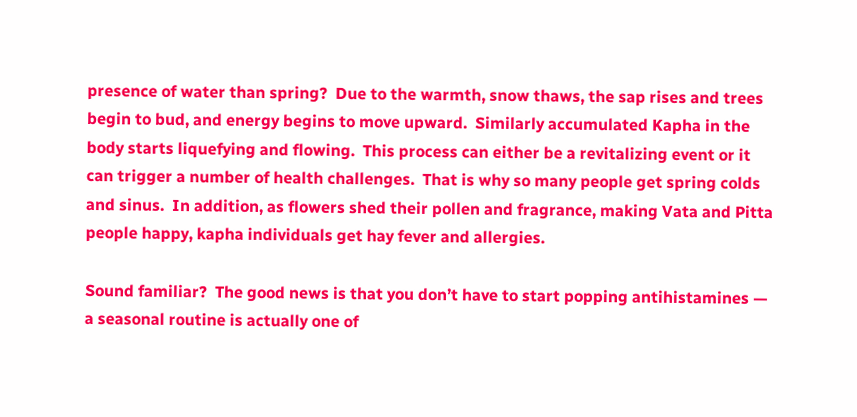presence of water than spring?  Due to the warmth, snow thaws, the sap rises and trees begin to bud, and energy begins to move upward.  Similarly accumulated Kapha in the body starts liquefying and flowing.  This process can either be a revitalizing event or it can trigger a number of health challenges.  That is why so many people get spring colds and sinus.  In addition, as flowers shed their pollen and fragrance, making Vata and Pitta people happy, kapha individuals get hay fever and allergies.

Sound familiar?  The good news is that you don’t have to start popping antihistamines — a seasonal routine is actually one of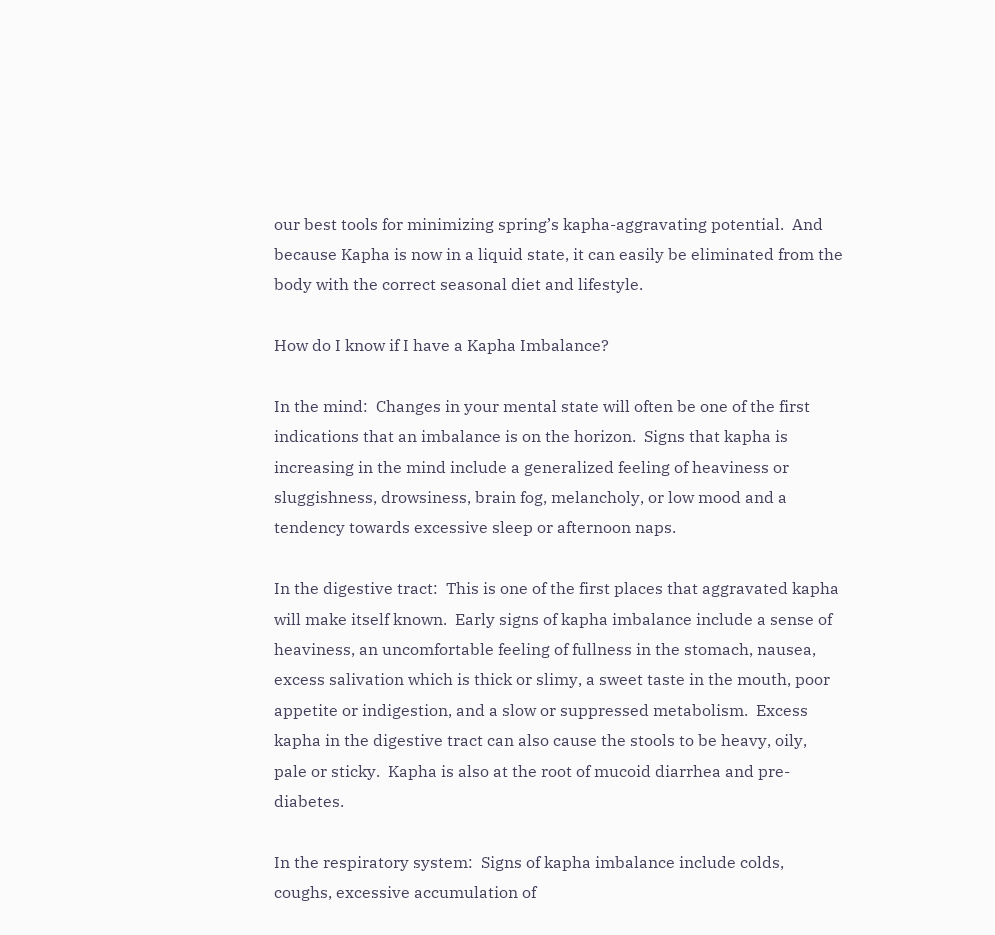our best tools for minimizing spring’s kapha-aggravating potential.  And because Kapha is now in a liquid state, it can easily be eliminated from the body with the correct seasonal diet and lifestyle.

How do I know if I have a Kapha Imbalance?

In the mind:  Changes in your mental state will often be one of the first indications that an imbalance is on the horizon.  Signs that kapha is increasing in the mind include a generalized feeling of heaviness or sluggishness, drowsiness, brain fog, melancholy, or low mood and a tendency towards excessive sleep or afternoon naps.

In the digestive tract:  This is one of the first places that aggravated kapha will make itself known.  Early signs of kapha imbalance include a sense of heaviness, an uncomfortable feeling of fullness in the stomach, nausea, excess salivation which is thick or slimy, a sweet taste in the mouth, poor appetite or indigestion, and a slow or suppressed metabolism.  Excess kapha in the digestive tract can also cause the stools to be heavy, oily, pale or sticky.  Kapha is also at the root of mucoid diarrhea and pre-diabetes.

In the respiratory system:  Signs of kapha imbalance include colds, coughs, excessive accumulation of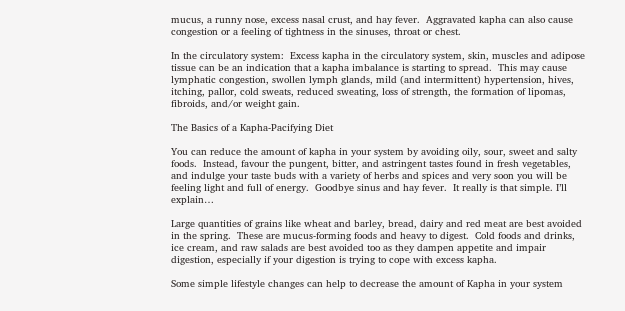mucus, a runny nose, excess nasal crust, and hay fever.  Aggravated kapha can also cause congestion or a feeling of tightness in the sinuses, throat or chest.

In the circulatory system:  Excess kapha in the circulatory system, skin, muscles and adipose tissue can be an indication that a kapha imbalance is starting to spread.  This may cause lymphatic congestion, swollen lymph glands, mild (and intermittent) hypertension, hives, itching, pallor, cold sweats, reduced sweating, loss of strength, the formation of lipomas, fibroids, and/or weight gain.

The Basics of a Kapha-Pacifying Diet

You can reduce the amount of kapha in your system by avoiding oily, sour, sweet and salty foods.  Instead, favour the pungent, bitter, and astringent tastes found in fresh vegetables, and indulge your taste buds with a variety of herbs and spices and very soon you will be feeling light and full of energy.  Goodbye sinus and hay fever.  It really is that simple. I’ll explain…

Large quantities of grains like wheat and barley, bread, dairy and red meat are best avoided in the spring.  These are mucus-forming foods and heavy to digest.  Cold foods and drinks, ice cream, and raw salads are best avoided too as they dampen appetite and impair digestion, especially if your digestion is trying to cope with excess kapha.

Some simple lifestyle changes can help to decrease the amount of Kapha in your system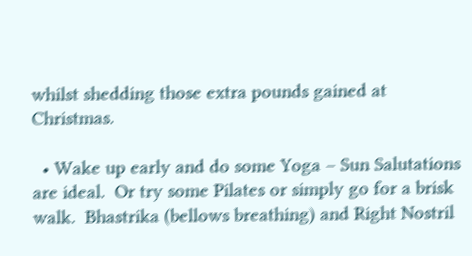whilst shedding those extra pounds gained at Christmas.

  • Wake up early and do some Yoga – Sun Salutations are ideal.  Or try some Pilates or simply go for a brisk walk.  Bhastrika (bellows breathing) and Right Nostril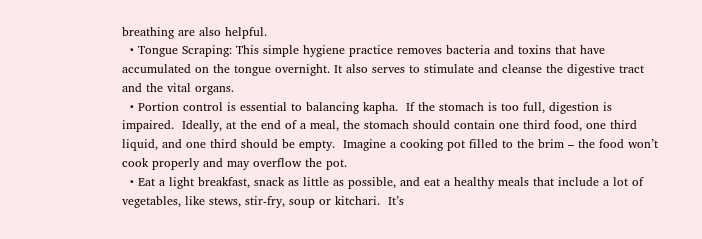breathing are also helpful.
  • Tongue Scraping: This simple hygiene practice removes bacteria and toxins that have accumulated on the tongue overnight. It also serves to stimulate and cleanse the digestive tract and the vital organs.
  • Portion control is essential to balancing kapha.  If the stomach is too full, digestion is impaired.  Ideally, at the end of a meal, the stomach should contain one third food, one third liquid, and one third should be empty.  Imagine a cooking pot filled to the brim – the food won’t cook properly and may overflow the pot.
  • Eat a light breakfast, snack as little as possible, and eat a healthy meals that include a lot of vegetables, like stews, stir-fry, soup or kitchari.  It’s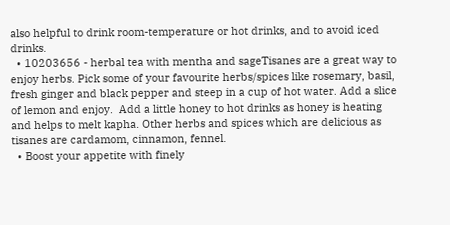also helpful to drink room-temperature or hot drinks, and to avoid iced drinks.
  • 10203656 - herbal tea with mentha and sageTisanes are a great way to enjoy herbs. Pick some of your favourite herbs/spices like rosemary, basil, fresh ginger and black pepper and steep in a cup of hot water. Add a slice of lemon and enjoy.  Add a little honey to hot drinks as honey is heating and helps to melt kapha. Other herbs and spices which are delicious as tisanes are cardamom, cinnamon, fennel.
  • Boost your appetite with finely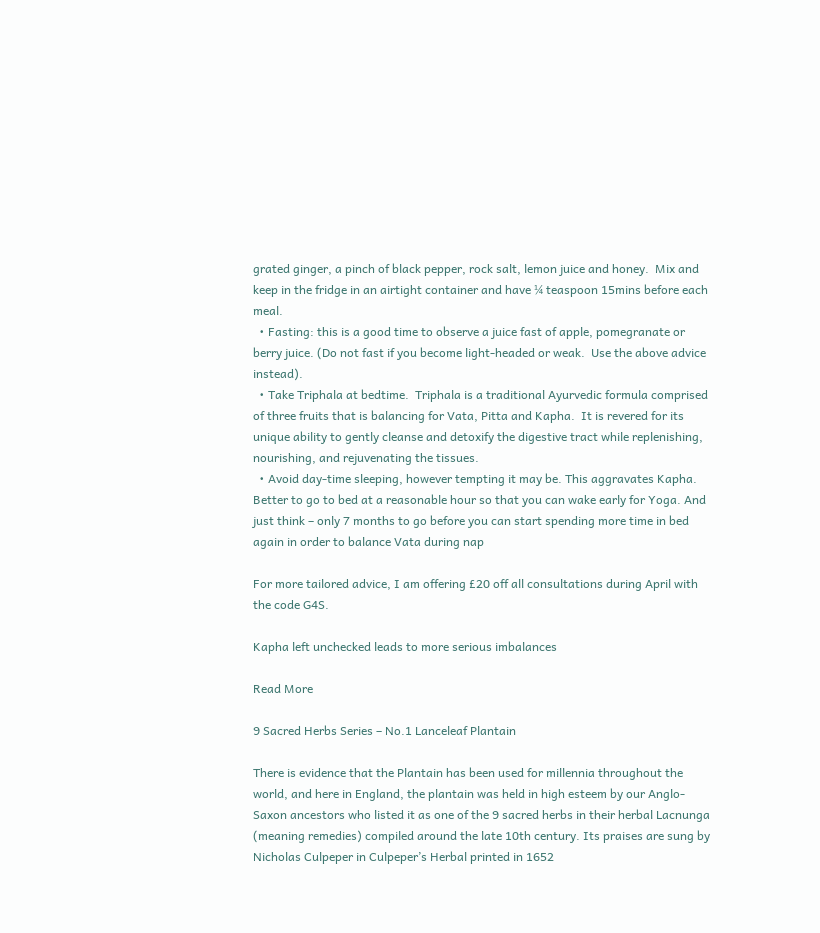grated ginger, a pinch of black pepper, rock salt, lemon juice and honey.  Mix and keep in the fridge in an airtight container and have ¼ teaspoon 15mins before each meal.
  • Fasting: this is a good time to observe a juice fast of apple, pomegranate or berry juice. (Do not fast if you become light-headed or weak.  Use the above advice instead).
  • Take Triphala at bedtime.  Triphala is a traditional Ayurvedic formula comprised of three fruits that is balancing for Vata, Pitta and Kapha.  It is revered for its unique ability to gently cleanse and detoxify the digestive tract while replenishing, nourishing, and rejuvenating the tissues.
  • Avoid day-time sleeping, however tempting it may be. This aggravates Kapha. Better to go to bed at a reasonable hour so that you can wake early for Yoga. And just think – only 7 months to go before you can start spending more time in bed again in order to balance Vata during nap

For more tailored advice, I am offering £20 off all consultations during April with the code G4S.

Kapha left unchecked leads to more serious imbalances

Read More

9 Sacred Herbs Series – No.1 Lanceleaf Plantain

There is evidence that the Plantain has been used for millennia throughout the world, and here in England, the plantain was held in high esteem by our Anglo-Saxon ancestors who listed it as one of the 9 sacred herbs in their herbal Lacnunga (meaning remedies) compiled around the late 10th century. Its praises are sung by Nicholas Culpeper in Culpeper’s Herbal printed in 1652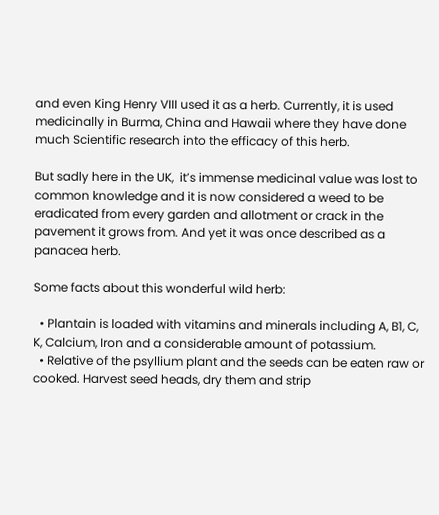and even King Henry VIII used it as a herb. Currently, it is used medicinally in Burma, China and Hawaii where they have done much Scientific research into the efficacy of this herb.

But sadly here in the UK,  it’s immense medicinal value was lost to common knowledge and it is now considered a weed to be eradicated from every garden and allotment or crack in the pavement it grows from. And yet it was once described as a panacea herb.

Some facts about this wonderful wild herb:

  • Plantain is loaded with vitamins and minerals including A, B1, C, K, Calcium, Iron and a considerable amount of potassium.
  • Relative of the psyllium plant and the seeds can be eaten raw or cooked. Harvest seed heads, dry them and strip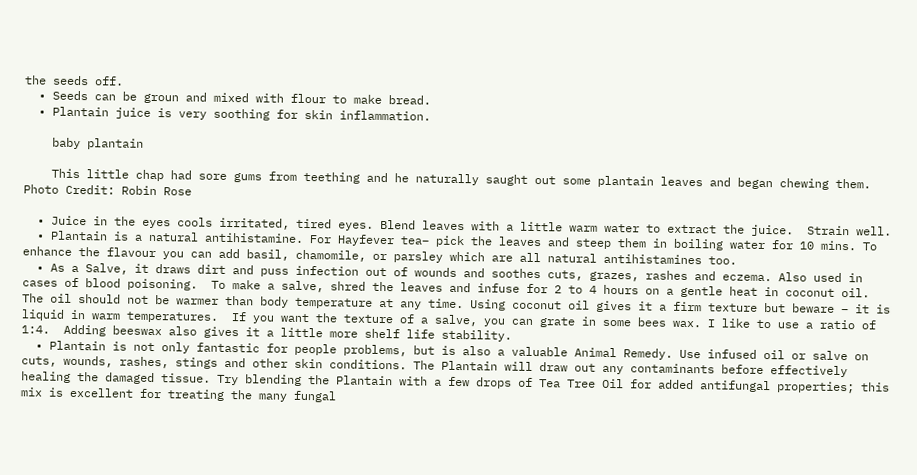the seeds off.
  • Seeds can be groun and mixed with flour to make bread.
  • Plantain juice is very soothing for skin inflammation.

    baby plantain

    This little chap had sore gums from teething and he naturally saught out some plantain leaves and began chewing them. Photo Credit: Robin Rose

  • Juice in the eyes cools irritated, tired eyes. Blend leaves with a little warm water to extract the juice.  Strain well.
  • Plantain is a natural antihistamine. For Hayfever tea– pick the leaves and steep them in boiling water for 10 mins. To enhance the flavour you can add basil, chamomile, or parsley which are all natural antihistamines too.
  • As a Salve, it draws dirt and puss infection out of wounds and soothes cuts, grazes, rashes and eczema. Also used in cases of blood poisoning.  To make a salve, shred the leaves and infuse for 2 to 4 hours on a gentle heat in coconut oil.  The oil should not be warmer than body temperature at any time. Using coconut oil gives it a firm texture but beware – it is liquid in warm temperatures.  If you want the texture of a salve, you can grate in some bees wax. I like to use a ratio of 1:4.  Adding beeswax also gives it a little more shelf life stability.
  • Plantain is not only fantastic for people problems, but is also a valuable Animal Remedy. Use infused oil or salve on cuts, wounds, rashes, stings and other skin conditions. The Plantain will draw out any contaminants before effectively healing the damaged tissue. Try blending the Plantain with a few drops of Tea Tree Oil for added antifungal properties; this mix is excellent for treating the many fungal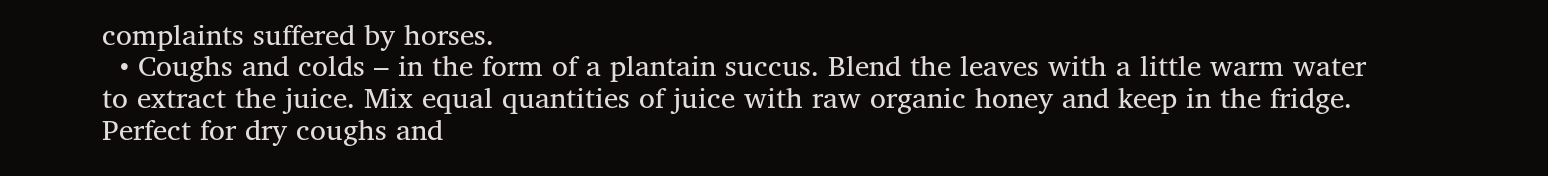complaints suffered by horses.
  • Coughs and colds – in the form of a plantain succus. Blend the leaves with a little warm water to extract the juice. Mix equal quantities of juice with raw organic honey and keep in the fridge. Perfect for dry coughs and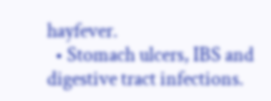hayfever.
  • Stomach ulcers, IBS and digestive tract infections.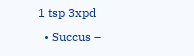1 tsp 3xpd
  • Succus –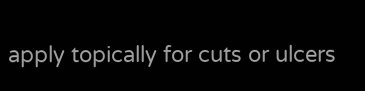apply topically for cuts or ulcers